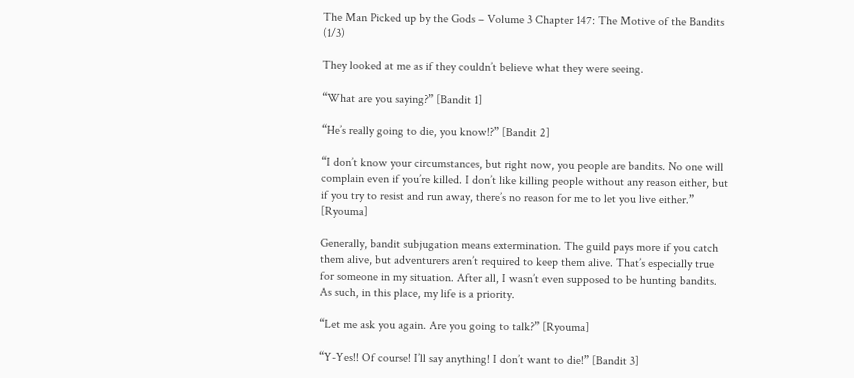The Man Picked up by the Gods – Volume 3 Chapter 147: The Motive of the Bandits (1/3)

They looked at me as if they couldn’t believe what they were seeing.

“What are you saying?” [Bandit 1]

“He’s really going to die, you know!?” [Bandit 2]

“I don’t know your circumstances, but right now, you people are bandits. No one will complain even if you’re killed. I don’t like killing people without any reason either, but if you try to resist and run away, there’s no reason for me to let you live either.” [Ryouma]

Generally, bandit subjugation means extermination. The guild pays more if you catch them alive, but adventurers aren’t required to keep them alive. That’s especially true for someone in my situation. After all, I wasn’t even supposed to be hunting bandits. As such, in this place, my life is a priority.

“Let me ask you again. Are you going to talk?” [Ryouma]

“Y-Yes!! Of course! I’ll say anything! I don’t want to die!” [Bandit 3]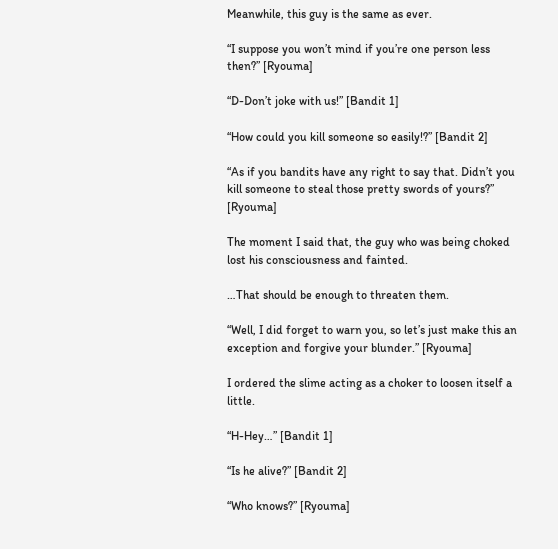Meanwhile, this guy is the same as ever.

“I suppose you won’t mind if you’re one person less then?” [Ryouma]

“D-Don’t joke with us!” [Bandit 1]

“How could you kill someone so easily!?” [Bandit 2]

“As if you bandits have any right to say that. Didn’t you kill someone to steal those pretty swords of yours?” [Ryouma]

The moment I said that, the guy who was being choked lost his consciousness and fainted.

…That should be enough to threaten them.

“Well, I did forget to warn you, so let’s just make this an exception and forgive your blunder.” [Ryouma]

I ordered the slime acting as a choker to loosen itself a little.

“H-Hey…” [Bandit 1]

“Is he alive?” [Bandit 2]

“Who knows?” [Ryouma]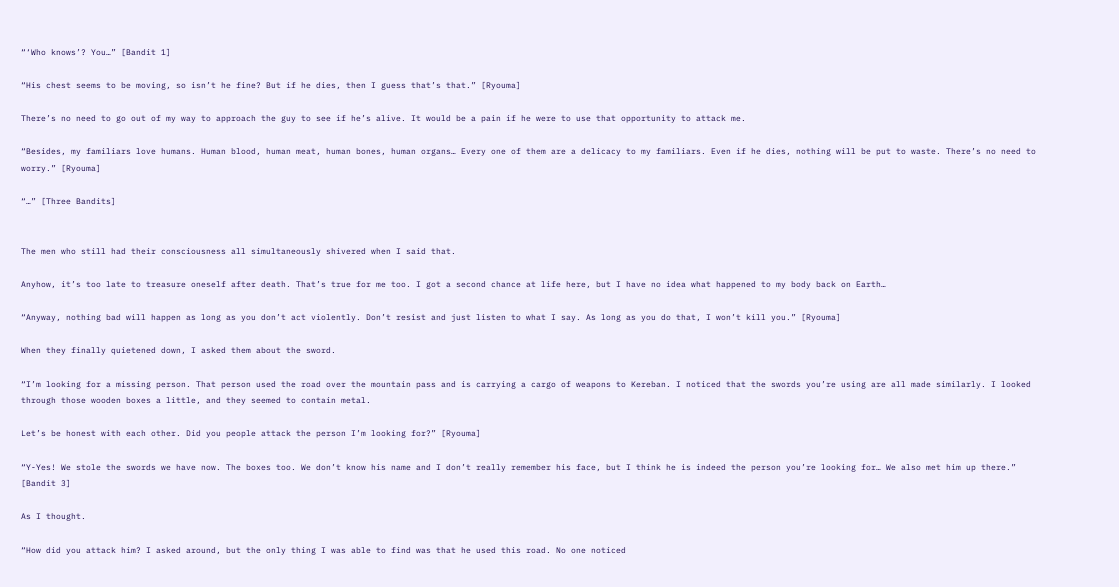“‘Who knows’? You…” [Bandit 1]

“His chest seems to be moving, so isn’t he fine? But if he dies, then I guess that’s that.” [Ryouma]

There’s no need to go out of my way to approach the guy to see if he’s alive. It would be a pain if he were to use that opportunity to attack me.

“Besides, my familiars love humans. Human blood, human meat, human bones, human organs… Every one of them are a delicacy to my familiars. Even if he dies, nothing will be put to waste. There’s no need to worry.” [Ryouma]

“…” [Three Bandits]


The men who still had their consciousness all simultaneously shivered when I said that.

Anyhow, it’s too late to treasure oneself after death. That’s true for me too. I got a second chance at life here, but I have no idea what happened to my body back on Earth…

“Anyway, nothing bad will happen as long as you don’t act violently. Don’t resist and just listen to what I say. As long as you do that, I won’t kill you.” [Ryouma]

When they finally quietened down, I asked them about the sword.

“I’m looking for a missing person. That person used the road over the mountain pass and is carrying a cargo of weapons to Kereban. I noticed that the swords you’re using are all made similarly. I looked through those wooden boxes a little, and they seemed to contain metal.

Let’s be honest with each other. Did you people attack the person I’m looking for?” [Ryouma]

“Y-Yes! We stole the swords we have now. The boxes too. We don’t know his name and I don’t really remember his face, but I think he is indeed the person you’re looking for… We also met him up there.” [Bandit 3]

As I thought.

“How did you attack him? I asked around, but the only thing I was able to find was that he used this road. No one noticed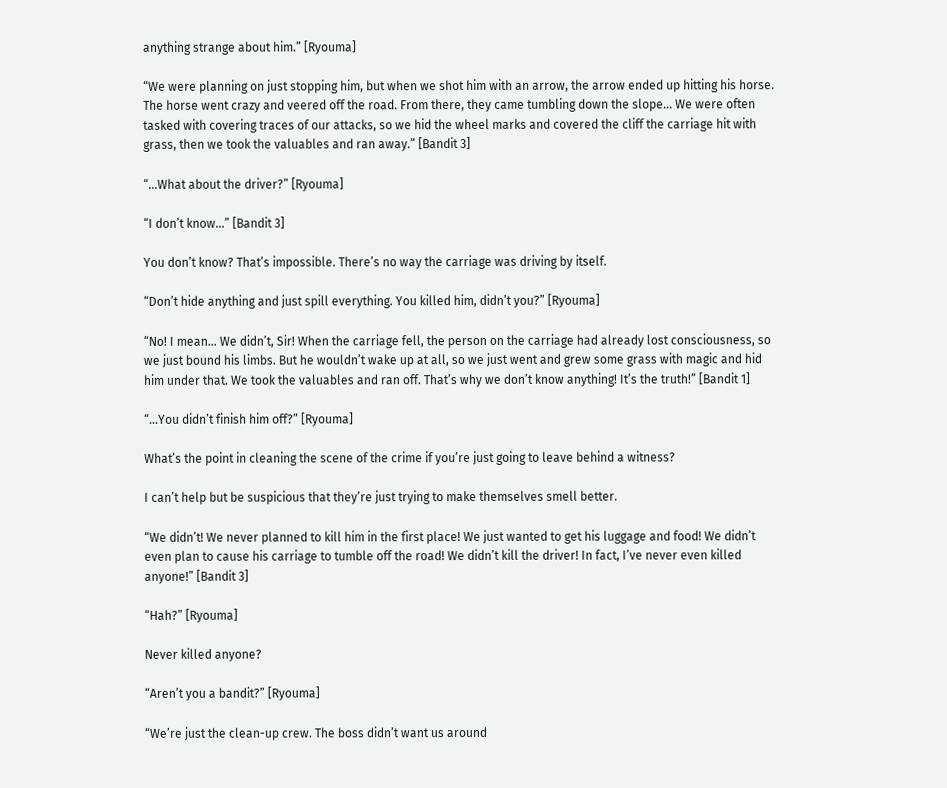anything strange about him.” [Ryouma]

“We were planning on just stopping him, but when we shot him with an arrow, the arrow ended up hitting his horse. The horse went crazy and veered off the road. From there, they came tumbling down the slope… We were often tasked with covering traces of our attacks, so we hid the wheel marks and covered the cliff the carriage hit with grass, then we took the valuables and ran away.” [Bandit 3]

“…What about the driver?” [Ryouma]

“I don’t know…” [Bandit 3]

You don’t know? That’s impossible. There’s no way the carriage was driving by itself.

“Don’t hide anything and just spill everything. You killed him, didn’t you?” [Ryouma]

“No! I mean… We didn’t, Sir! When the carriage fell, the person on the carriage had already lost consciousness, so we just bound his limbs. But he wouldn’t wake up at all, so we just went and grew some grass with magic and hid him under that. We took the valuables and ran off. That’s why we don’t know anything! It’s the truth!” [Bandit 1]

“…You didn’t finish him off?” [Ryouma]

What’s the point in cleaning the scene of the crime if you’re just going to leave behind a witness?

I can’t help but be suspicious that they’re just trying to make themselves smell better.

“We didn’t! We never planned to kill him in the first place! We just wanted to get his luggage and food! We didn’t even plan to cause his carriage to tumble off the road! We didn’t kill the driver! In fact, I’ve never even killed anyone!” [Bandit 3]

“Hah?” [Ryouma]

Never killed anyone?

“Aren’t you a bandit?” [Ryouma]

“We’re just the clean-up crew. The boss didn’t want us around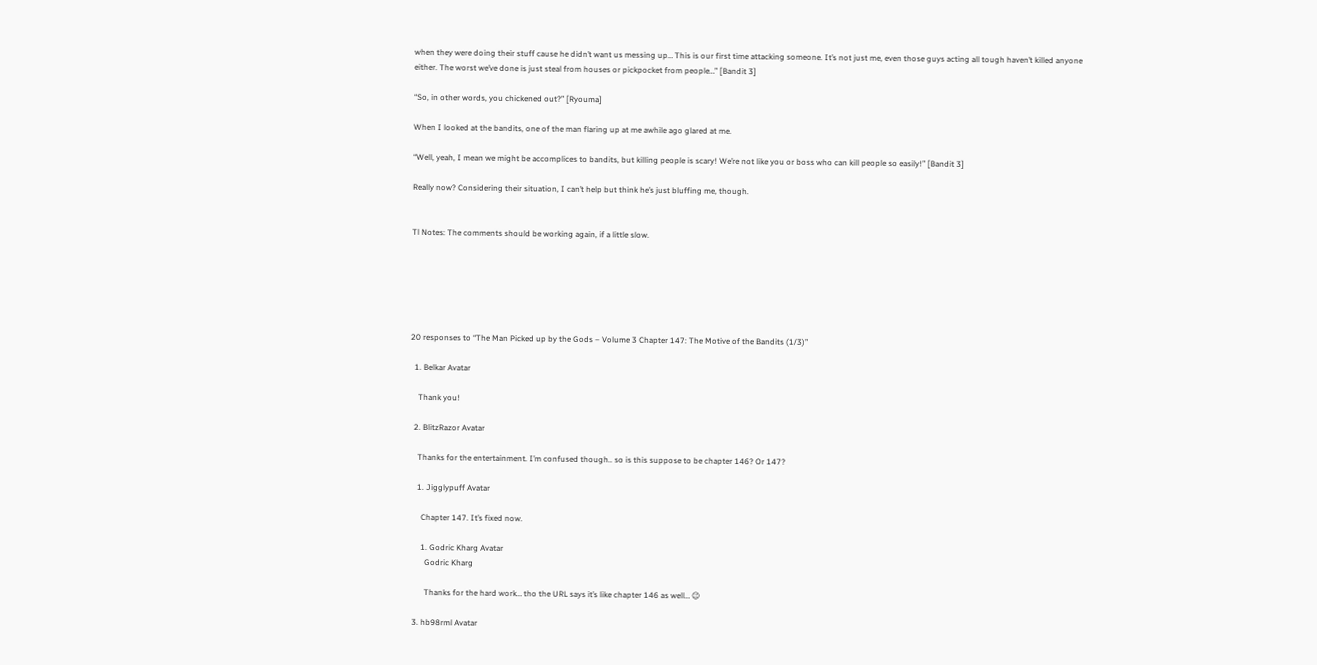when they were doing their stuff cause he didn’t want us messing up… This is our first time attacking someone. It’s not just me, even those guys acting all tough haven’t killed anyone either. The worst we’ve done is just steal from houses or pickpocket from people…” [Bandit 3]

“So, in other words, you chickened out?” [Ryouma]

When I looked at the bandits, one of the man flaring up at me awhile ago glared at me.

“Well, yeah, I mean we might be accomplices to bandits, but killing people is scary! We’re not like you or boss who can kill people so easily!” [Bandit 3]

Really now? Considering their situation, I can’t help but think he’s just bluffing me, though.


Tl Notes: The comments should be working again, if a little slow.






20 responses to “The Man Picked up by the Gods – Volume 3 Chapter 147: The Motive of the Bandits (1/3)”

  1. Belkar Avatar

    Thank you!

  2. BlitzRazor Avatar

    Thanks for the entertainment. I’m confused though.. so is this suppose to be chapter 146? Or 147?

    1. Jigglypuff Avatar

      Chapter 147. It’s fixed now.

      1. Godric Kharg Avatar
        Godric Kharg

        Thanks for the hard work… tho the URL says it’s like chapter 146 as well… 😉

  3. hb98rml Avatar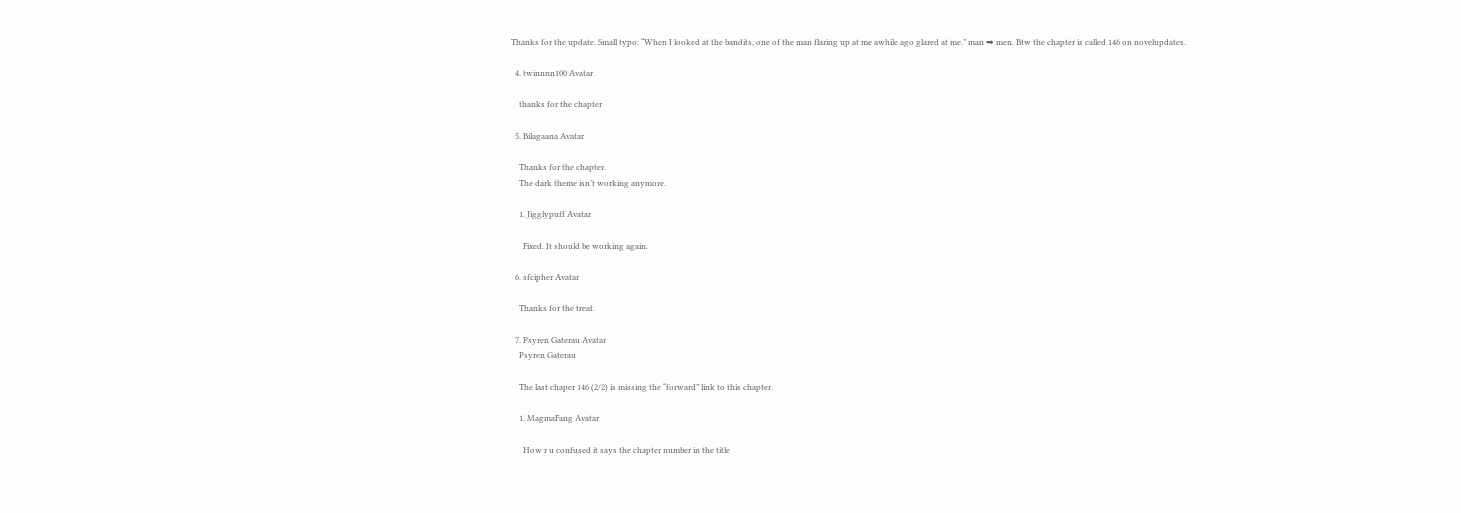Thanks for the update. Small typo: “When I looked at the bandits, one of the man flaring up at me awhile ago glared at me.” man ➡ men. Btw the chapter is called 146 on novelupdates.

  4. twinnnn100 Avatar

    thanks for the chapter

  5. Bilagaana Avatar

    Thanks for the chapter.
    The dark theme isn’t working anymore.

    1. Jigglypuff Avatar

      Fixed. It should be working again.

  6. sfcipher Avatar

    Thanks for the treat.

  7. Psyren Gaterau Avatar
    Psyren Gaterau

    The last chaper 146 (2/2) is missing the “forward” link to this chapter.

    1. MagmaFang Avatar

      How r u confused it says the chapter number in the title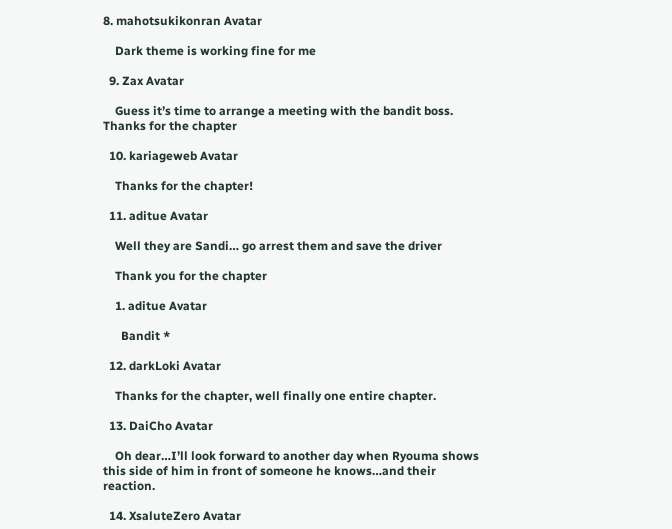8. mahotsukikonran Avatar

    Dark theme is working fine for me

  9. Zax Avatar

    Guess it’s time to arrange a meeting with the bandit boss. Thanks for the chapter

  10. kariageweb Avatar

    Thanks for the chapter!

  11. aditue Avatar

    Well they are Sandi… go arrest them and save the driver

    Thank you for the chapter

    1. aditue Avatar

      Bandit *

  12. darkLoki Avatar

    Thanks for the chapter, well finally one entire chapter.

  13. DaiCho Avatar

    Oh dear…I’ll look forward to another day when Ryouma shows this side of him in front of someone he knows…and their reaction.

  14. XsaluteZero Avatar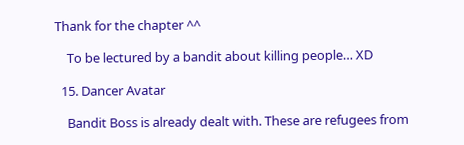Thank for the chapter ^^

    To be lectured by a bandit about killing people… XD

  15. Dancer Avatar

    Bandit Boss is already dealt with. These are refugees from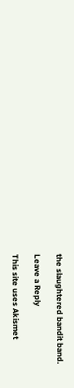the slaughtered bandit band.

Leave a Reply

This site uses Akismet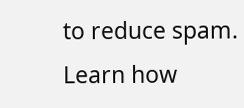to reduce spam. Learn how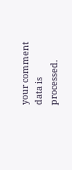your comment data is processed.